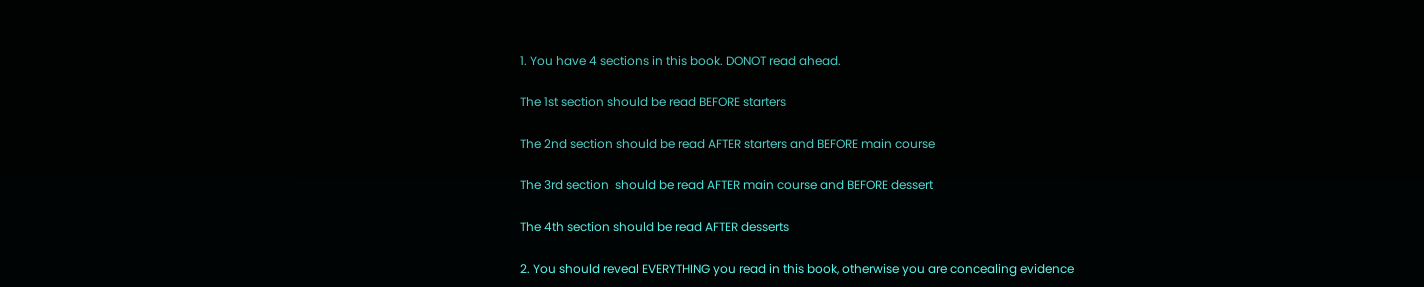1. You have 4 sections in this book. DONOT read ahead.

The 1st section should be read BEFORE starters

The 2nd section should be read AFTER starters and BEFORE main course

The 3rd section  should be read AFTER main course and BEFORE dessert

The 4th section should be read AFTER desserts

2. You should reveal EVERYTHING you read in this book, otherwise you are concealing evidence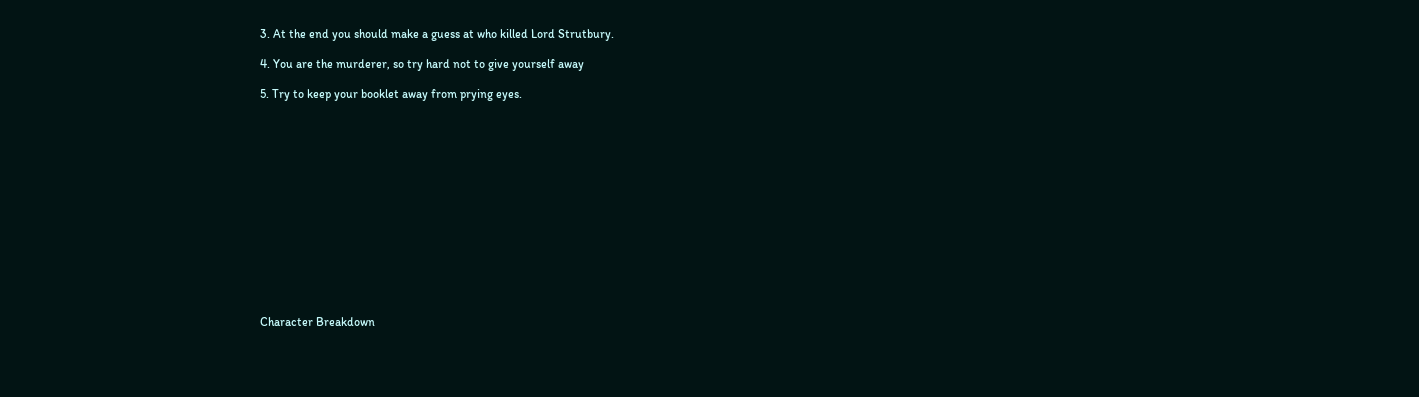3. At the end you should make a guess at who killed Lord Strutbury.

4. You are the murderer, so try hard not to give yourself away

5. Try to keep your booklet away from prying eyes.














Character Breakdown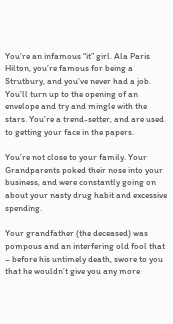You’re an infamous “it” girl. Ala Paris Hilton, you’re famous for being a Strutbury, and you’ve never had a job. You’ll turn up to the opening of an envelope and try and mingle with the stars. You’re a trend-setter, and are used to getting your face in the papers.

You’re not close to your family. Your Grandparents poked their nose into your business, and were constantly going on about your nasty drug habit and excessive spending.

Your grandfather (the deceased) was pompous and an interfering old fool that – before his untimely death, swore to you that he wouldn’t give you any more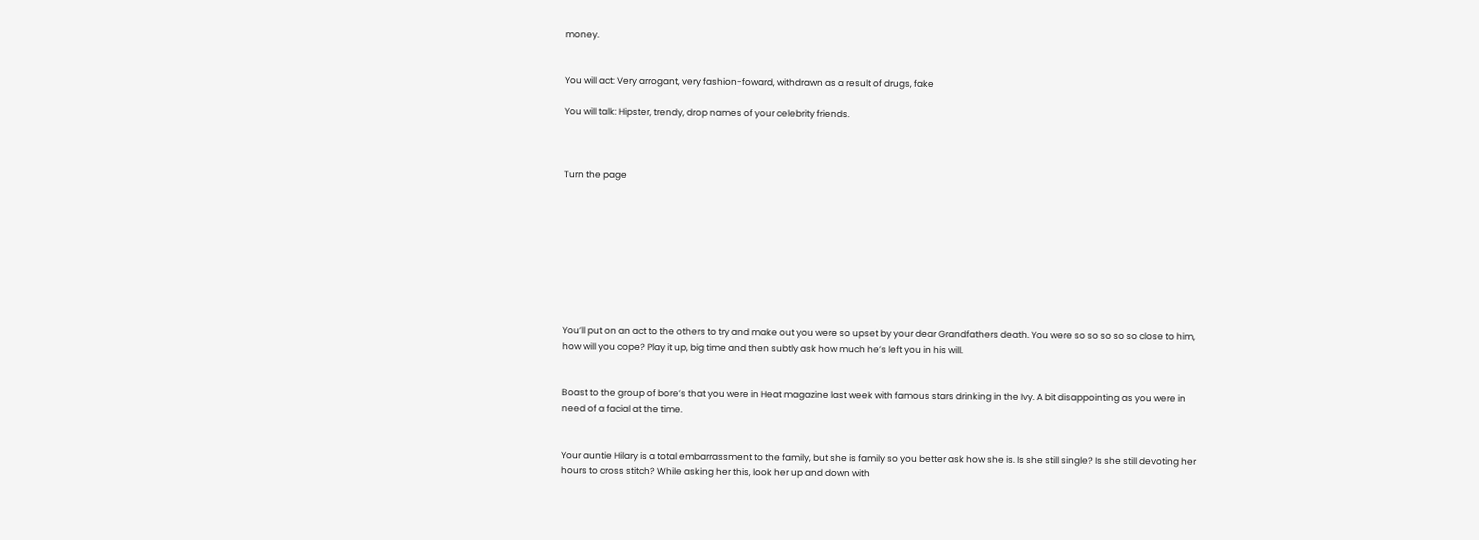money.


You will act: Very arrogant, very fashion-foward, withdrawn as a result of drugs, fake

You will talk: Hipster, trendy, drop names of your celebrity friends.



Turn the page









You’ll put on an act to the others to try and make out you were so upset by your dear Grandfathers death. You were so so so so so close to him, how will you cope? Play it up, big time and then subtly ask how much he’s left you in his will.


Boast to the group of bore’s that you were in Heat magazine last week with famous stars drinking in the Ivy. A bit disappointing as you were in need of a facial at the time.


Your auntie Hilary is a total embarrassment to the family, but she is family so you better ask how she is. Is she still single? Is she still devoting her hours to cross stitch? While asking her this, look her up and down with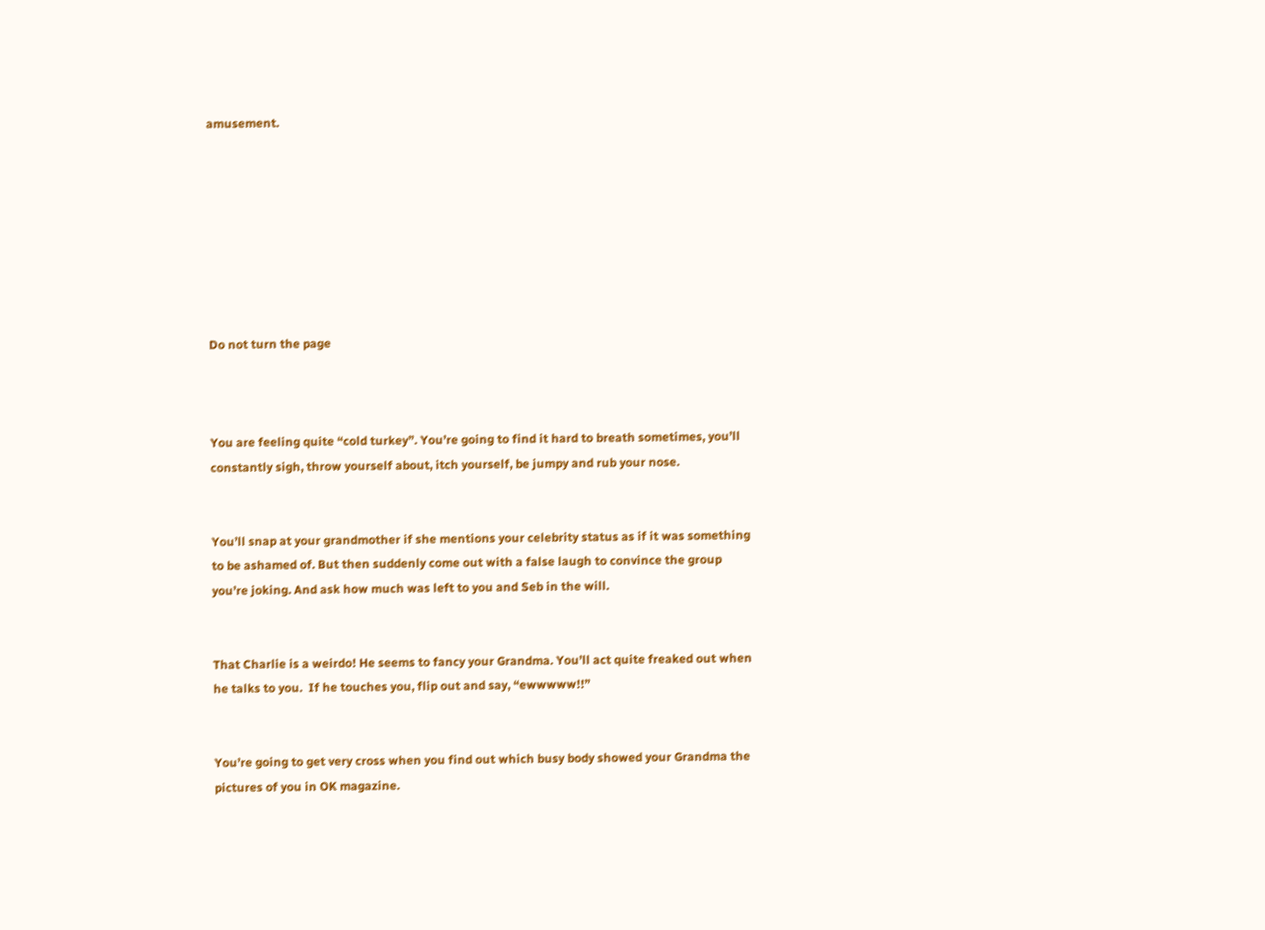amusement.








Do not turn the page



You are feeling quite “cold turkey”. You’re going to find it hard to breath sometimes, you’ll constantly sigh, throw yourself about, itch yourself, be jumpy and rub your nose.


You’ll snap at your grandmother if she mentions your celebrity status as if it was something to be ashamed of. But then suddenly come out with a false laugh to convince the group you’re joking. And ask how much was left to you and Seb in the will.


That Charlie is a weirdo! He seems to fancy your Grandma. You’ll act quite freaked out when he talks to you.  If he touches you, flip out and say, “ewwwww!!”


You’re going to get very cross when you find out which busy body showed your Grandma the pictures of you in OK magazine.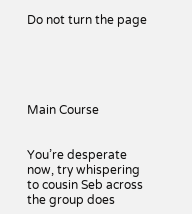Do not turn the page





Main Course


You’re desperate now, try whispering to cousin Seb across the group does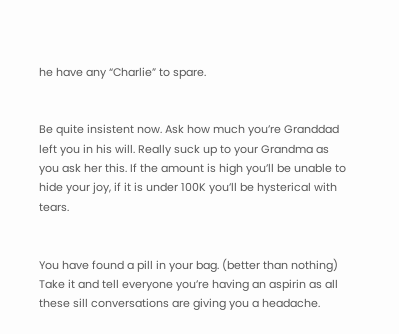he have any “Charlie” to spare.


Be quite insistent now. Ask how much you’re Granddad left you in his will. Really suck up to your Grandma as you ask her this. If the amount is high you’ll be unable to hide your joy, if it is under 100K you’ll be hysterical with tears.


You have found a pill in your bag. (better than nothing) Take it and tell everyone you’re having an aspirin as all these sill conversations are giving you a headache.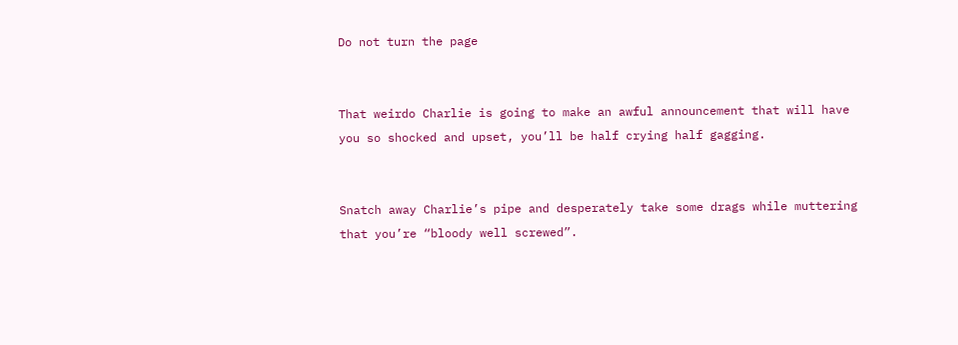Do not turn the page


That weirdo Charlie is going to make an awful announcement that will have you so shocked and upset, you’ll be half crying half gagging.


Snatch away Charlie’s pipe and desperately take some drags while muttering that you’re “bloody well screwed”.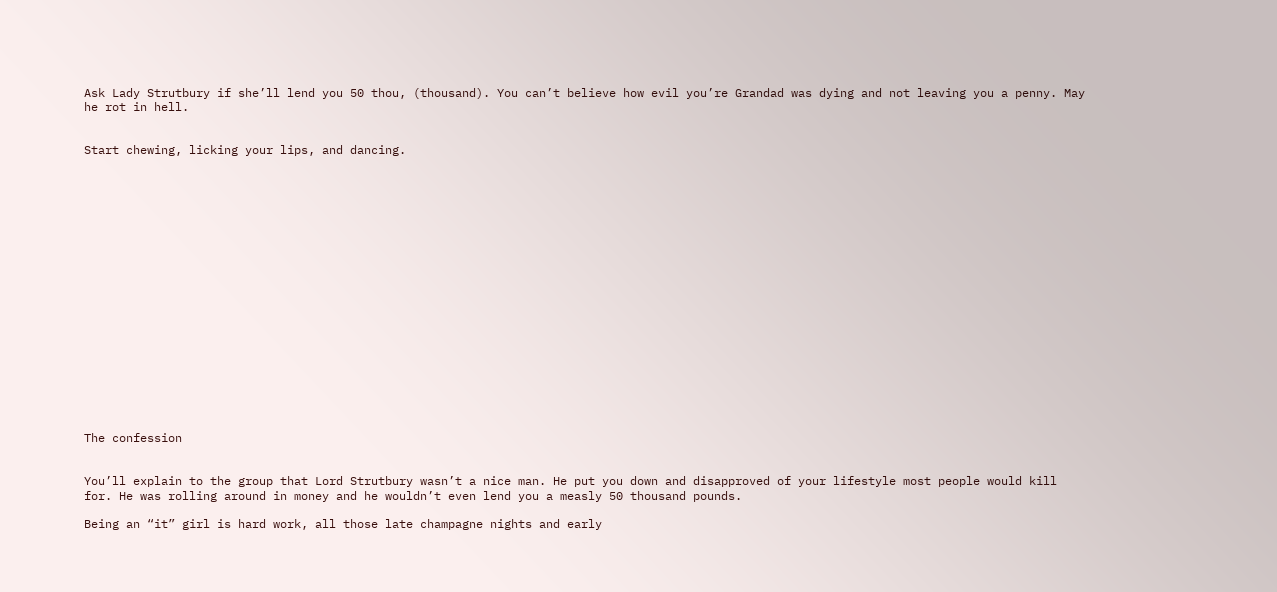Ask Lady Strutbury if she’ll lend you 50 thou, (thousand). You can’t believe how evil you’re Grandad was dying and not leaving you a penny. May he rot in hell.


Start chewing, licking your lips, and dancing.



















The confession


You’ll explain to the group that Lord Strutbury wasn’t a nice man. He put you down and disapproved of your lifestyle most people would kill for. He was rolling around in money and he wouldn’t even lend you a measly 50 thousand pounds.

Being an “it” girl is hard work, all those late champagne nights and early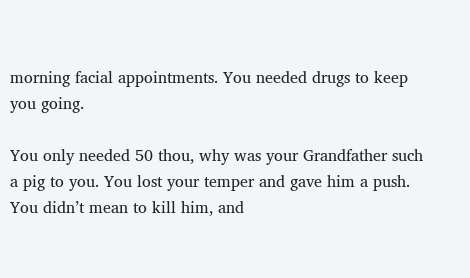morning facial appointments. You needed drugs to keep you going.

You only needed 50 thou, why was your Grandfather such a pig to you. You lost your temper and gave him a push. You didn’t mean to kill him, and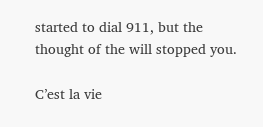started to dial 911, but the thought of the will stopped you.

C’est la vie